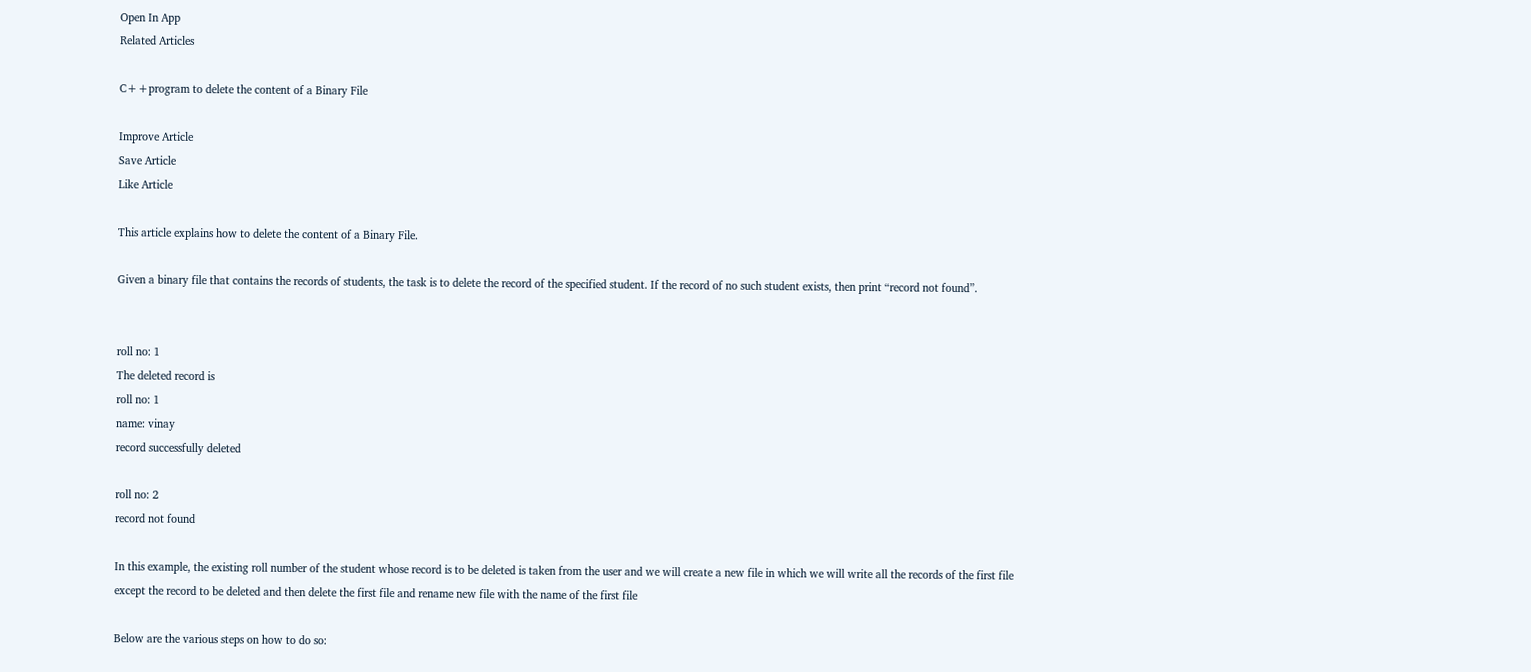Open In App
Related Articles

C++program to delete the content of a Binary File

Improve Article
Save Article
Like Article

This article explains how to delete the content of a Binary File.

Given a binary file that contains the records of students, the task is to delete the record of the specified student. If the record of no such student exists, then print “record not found”.


roll no: 1
The deleted record is
roll no: 1
name: vinay
record successfully deleted

roll no: 2
record not found

In this example, the existing roll number of the student whose record is to be deleted is taken from the user and we will create a new file in which we will write all the records of the first file except the record to be deleted and then delete the first file and rename new file with the name of the first file

Below are the various steps on how to do so: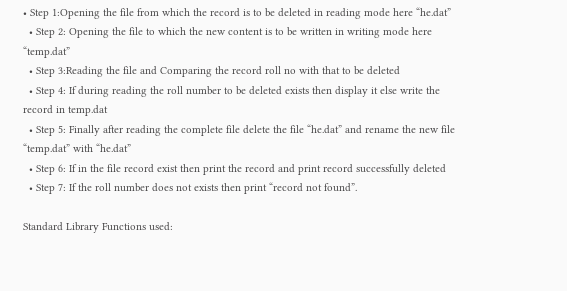• Step 1:Opening the file from which the record is to be deleted in reading mode here “he.dat”
  • Step 2: Opening the file to which the new content is to be written in writing mode here “temp.dat”
  • Step 3:Reading the file and Comparing the record roll no with that to be deleted
  • Step 4: If during reading the roll number to be deleted exists then display it else write the record in temp.dat
  • Step 5: Finally after reading the complete file delete the file “he.dat” and rename the new file “temp.dat” with “he.dat”
  • Step 6: If in the file record exist then print the record and print record successfully deleted
  • Step 7: If the roll number does not exists then print “record not found”.

Standard Library Functions used: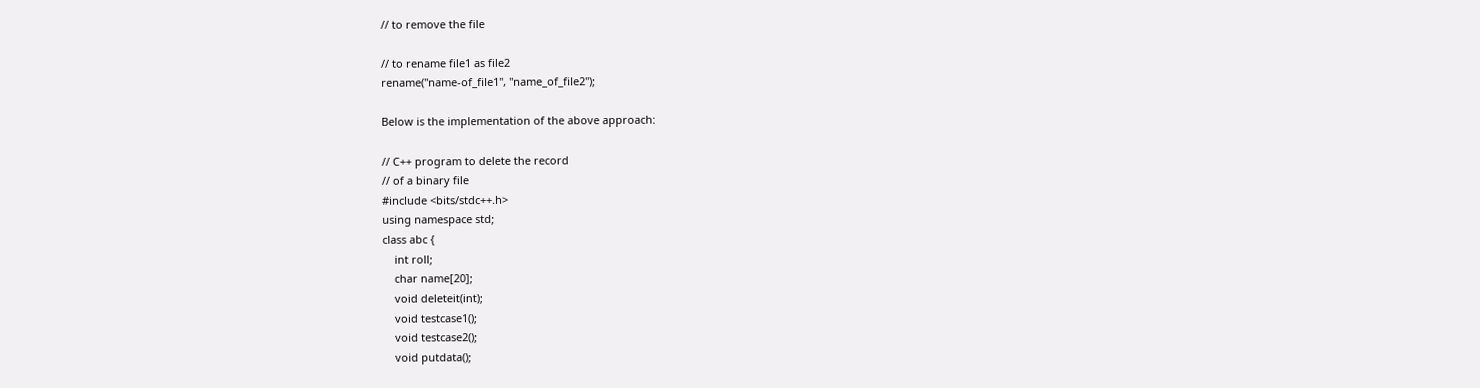// to remove the file

// to rename file1 as file2
rename("name-of_file1", "name_of_file2");

Below is the implementation of the above approach:

// C++ program to delete the record
// of a binary file
#include <bits/stdc++.h>
using namespace std;
class abc {
    int roll;
    char name[20];
    void deleteit(int);
    void testcase1();
    void testcase2();
    void putdata();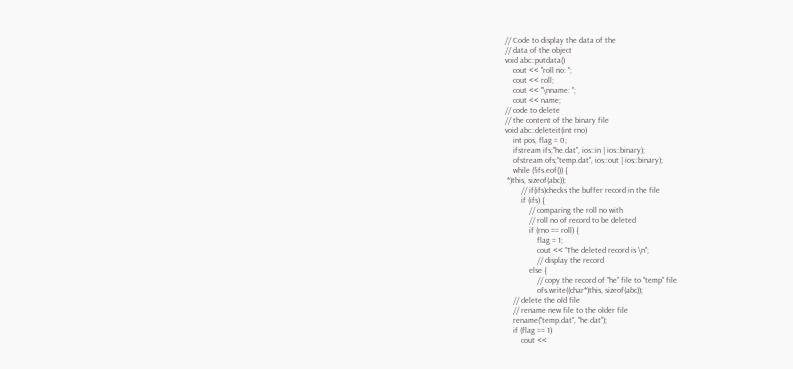// Code to display the data of the
// data of the object
void abc::putdata()
    cout << "roll no: ";
    cout << roll;
    cout << "\nname: ";
    cout << name;
// code to delete
// the content of the binary file
void abc::deleteit(int rno)
    int pos, flag = 0;
    ifstream ifs;"he.dat", ios::in | ios::binary);
    ofstream ofs;"temp.dat", ios::out | ios::binary);
    while (!ifs.eof()) {
 *)this, sizeof(abc));
        // if(ifs)checks the buffer record in the file
        if (ifs) {
            // comparing the roll no with
            // roll no of record to be deleted
            if (rno == roll) {
                flag = 1;
                cout << "The deleted record is \n";
                // display the record
            else {
                // copy the record of "he" file to "temp" file
                ofs.write((char*)this, sizeof(abc));
    // delete the old file
    // rename new file to the older file
    rename("temp.dat", "he.dat");
    if (flag == 1)
        cout <<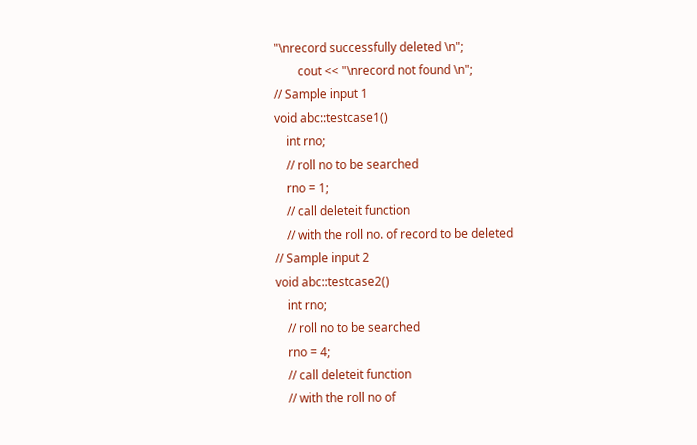"\nrecord successfully deleted \n";
        cout << "\nrecord not found \n";
// Sample input 1
void abc::testcase1()
    int rno;
    // roll no to be searched
    rno = 1;
    // call deleteit function
    // with the roll no. of record to be deleted
// Sample input 2
void abc::testcase2()
    int rno;
    // roll no to be searched
    rno = 4;
    // call deleteit function
    // with the roll no of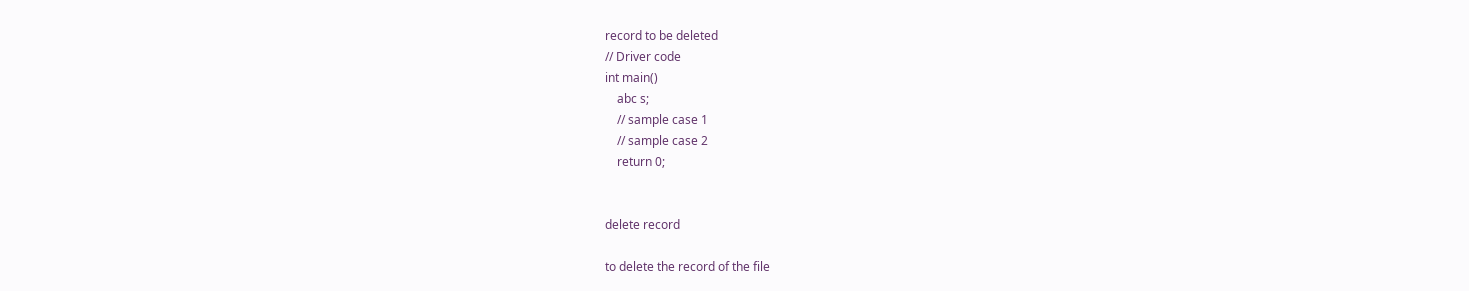record to be deleted
// Driver code
int main()
    abc s;
    // sample case 1
    // sample case 2
    return 0;


delete record

to delete the record of the file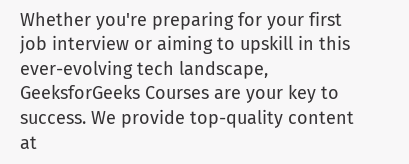Whether you're preparing for your first job interview or aiming to upskill in this ever-evolving tech landscape, GeeksforGeeks Courses are your key to success. We provide top-quality content at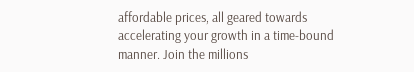affordable prices, all geared towards accelerating your growth in a time-bound manner. Join the millions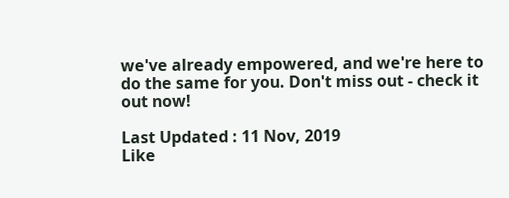we've already empowered, and we're here to do the same for you. Don't miss out - check it out now!

Last Updated : 11 Nov, 2019
Like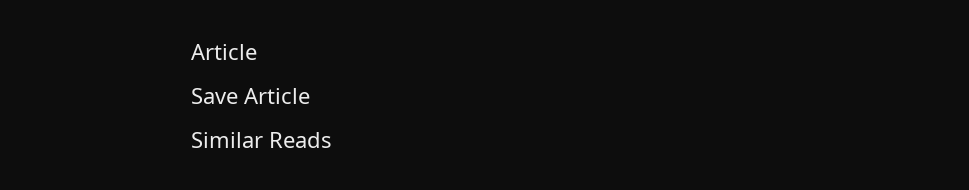Article
Save Article
Similar Reads